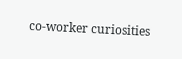co-worker curiosities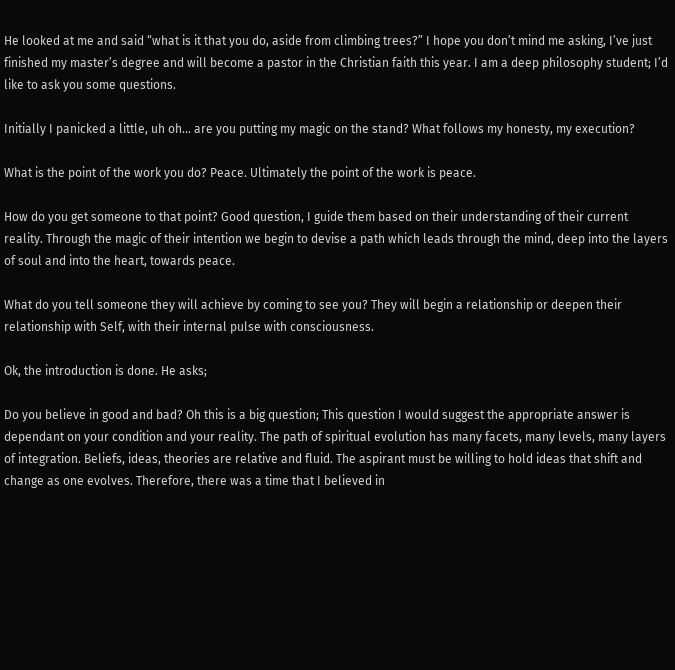He looked at me and said “what is it that you do, aside from climbing trees?” I hope you don’t mind me asking, I’ve just finished my master’s degree and will become a pastor in the Christian faith this year. I am a deep philosophy student; I’d like to ask you some questions.

Initially I panicked a little, uh oh… are you putting my magic on the stand? What follows my honesty, my execution?

What is the point of the work you do? Peace. Ultimately the point of the work is peace.

How do you get someone to that point? Good question, I guide them based on their understanding of their current reality. Through the magic of their intention we begin to devise a path which leads through the mind, deep into the layers of soul and into the heart, towards peace.

What do you tell someone they will achieve by coming to see you? They will begin a relationship or deepen their relationship with Self, with their internal pulse with consciousness.

Ok, the introduction is done. He asks;

Do you believe in good and bad? Oh this is a big question; This question I would suggest the appropriate answer is dependant on your condition and your reality. The path of spiritual evolution has many facets, many levels, many layers of integration. Beliefs, ideas, theories are relative and fluid. The aspirant must be willing to hold ideas that shift and change as one evolves. Therefore, there was a time that I believed in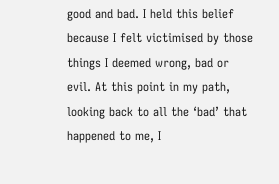good and bad. I held this belief because I felt victimised by those things I deemed wrong, bad or evil. At this point in my path, looking back to all the ‘bad’ that happened to me, I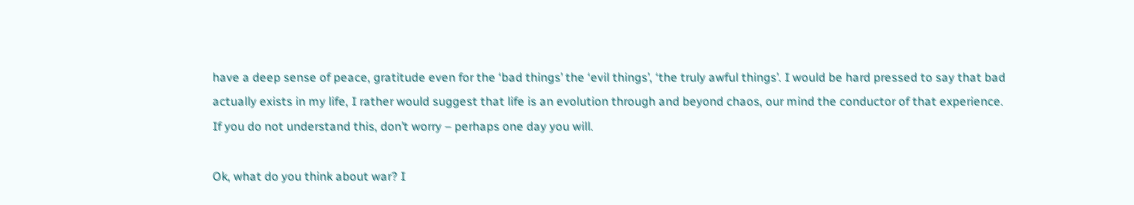have a deep sense of peace, gratitude even for the ‘bad things’ the ‘evil things’, ‘the truly awful things’. I would be hard pressed to say that bad actually exists in my life, I rather would suggest that life is an evolution through and beyond chaos, our mind the conductor of that experience. If you do not understand this, don’t worry – perhaps one day you will.

Ok, what do you think about war? I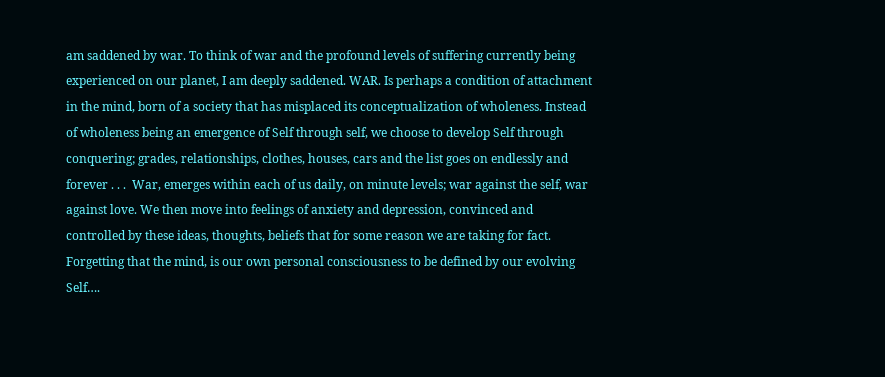am saddened by war. To think of war and the profound levels of suffering currently being experienced on our planet, I am deeply saddened. WAR. Is perhaps a condition of attachment in the mind, born of a society that has misplaced its conceptualization of wholeness. Instead of wholeness being an emergence of Self through self, we choose to develop Self through conquering; grades, relationships, clothes, houses, cars and the list goes on endlessly and forever . . .  War, emerges within each of us daily, on minute levels; war against the self, war against love. We then move into feelings of anxiety and depression, convinced and controlled by these ideas, thoughts, beliefs that for some reason we are taking for fact. Forgetting that the mind, is our own personal consciousness to be defined by our evolving Self….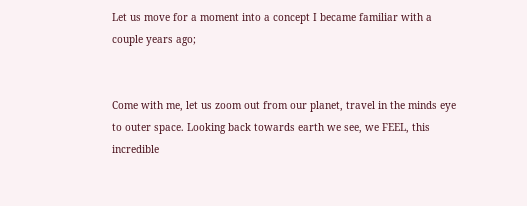Let us move for a moment into a concept I became familiar with a couple years ago;


Come with me, let us zoom out from our planet, travel in the minds eye to outer space. Looking back towards earth we see, we FEEL, this incredible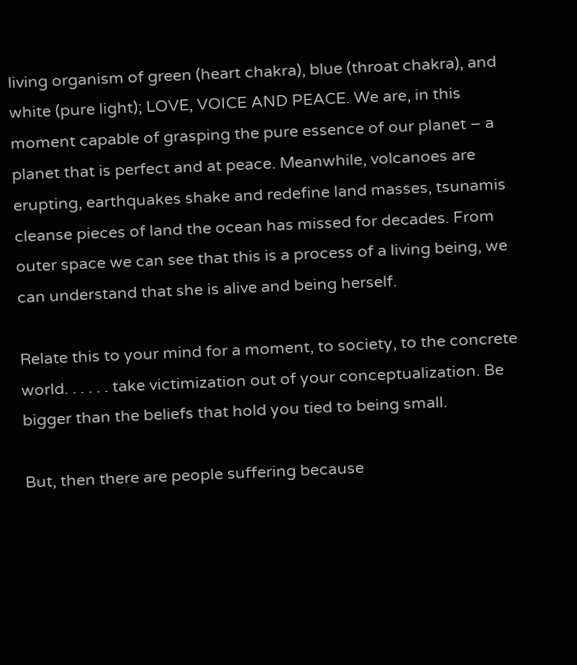living organism of green (heart chakra), blue (throat chakra), and white (pure light); LOVE, VOICE AND PEACE. We are, in this moment capable of grasping the pure essence of our planet – a planet that is perfect and at peace. Meanwhile, volcanoes are erupting, earthquakes shake and redefine land masses, tsunamis cleanse pieces of land the ocean has missed for decades. From outer space we can see that this is a process of a living being, we can understand that she is alive and being herself.

Relate this to your mind for a moment, to society, to the concrete world. . . . . . take victimization out of your conceptualization. Be bigger than the beliefs that hold you tied to being small.

But, then there are people suffering because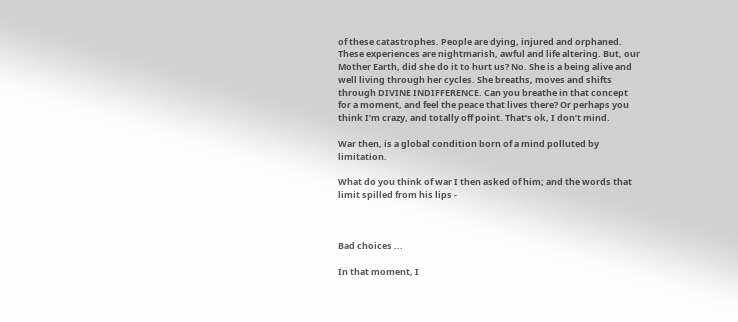of these catastrophes. People are dying, injured and orphaned. These experiences are nightmarish, awful and life altering. But, our Mother Earth, did she do it to hurt us? No. She is a being alive and well living through her cycles. She breaths, moves and shifts through DIVINE INDIFFERENCE. Can you breathe in that concept for a moment, and feel the peace that lives there? Or perhaps you think I’m crazy, and totally off point. That’s ok, I don’t mind.

War then, is a global condition born of a mind polluted by limitation.

What do you think of war I then asked of him; and the words that limit spilled from his lips -



Bad choices ...

In that moment, I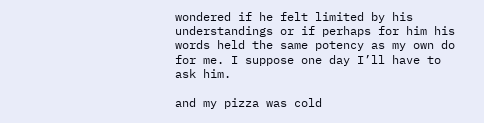wondered if he felt limited by his understandings or if perhaps for him his words held the same potency as my own do for me. I suppose one day I’ll have to ask him.

and my pizza was cold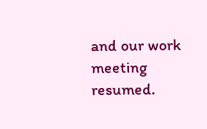and our work meeting resumed.